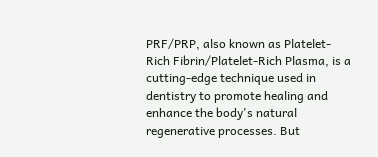PRF/PRP, also known as Platelet-Rich Fibrin/Platelet-Rich Plasma, is a cutting-edge technique used in dentistry to promote healing and enhance the body's natural regenerative processes. But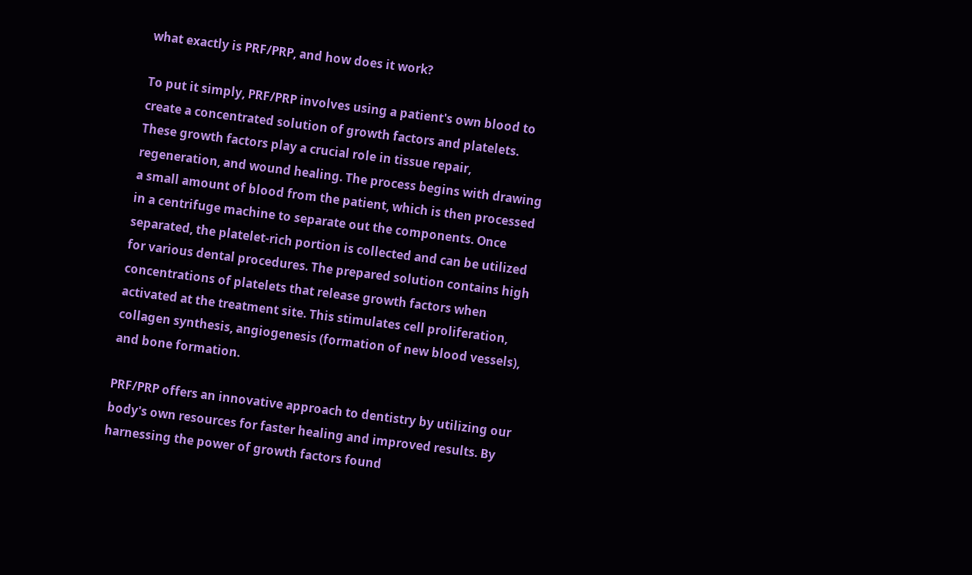what exactly is PRF/PRP, and how does it work?

To put it simply, PRF/PRP involves using a patient's own blood to create a concentrated solution of growth factors and platelets. These growth factors play a crucial role in tissue repair, regeneration, and wound healing. The process begins with drawing a small amount of blood from the patient, which is then processed in a centrifuge machine to separate out the components. Once separated, the platelet-rich portion is collected and can be utilized for various dental procedures. The prepared solution contains high concentrations of platelets that release growth factors when activated at the treatment site. This stimulates cell proliferation, collagen synthesis, angiogenesis (formation of new blood vessels), and bone formation.

PRF/PRP offers an innovative approach to dentistry by utilizing our body's own resources for faster healing and improved results. By harnessing the power of growth factors found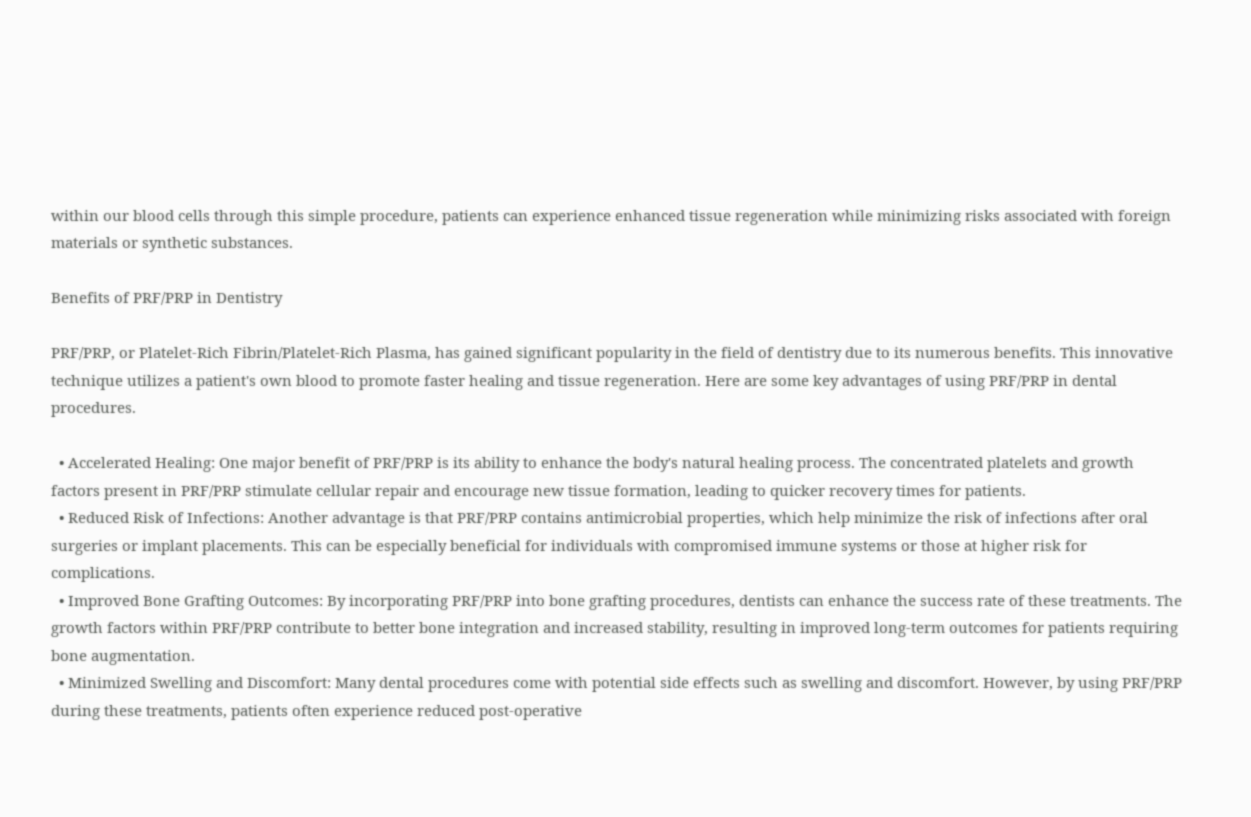within our blood cells through this simple procedure, patients can experience enhanced tissue regeneration while minimizing risks associated with foreign materials or synthetic substances.

Benefits of PRF/PRP in Dentistry

PRF/PRP, or Platelet-Rich Fibrin/Platelet-Rich Plasma, has gained significant popularity in the field of dentistry due to its numerous benefits. This innovative technique utilizes a patient's own blood to promote faster healing and tissue regeneration. Here are some key advantages of using PRF/PRP in dental procedures.

  • Accelerated Healing: One major benefit of PRF/PRP is its ability to enhance the body's natural healing process. The concentrated platelets and growth factors present in PRF/PRP stimulate cellular repair and encourage new tissue formation, leading to quicker recovery times for patients.
  • Reduced Risk of Infections: Another advantage is that PRF/PRP contains antimicrobial properties, which help minimize the risk of infections after oral surgeries or implant placements. This can be especially beneficial for individuals with compromised immune systems or those at higher risk for complications.
  • Improved Bone Grafting Outcomes: By incorporating PRF/PRP into bone grafting procedures, dentists can enhance the success rate of these treatments. The growth factors within PRF/PRP contribute to better bone integration and increased stability, resulting in improved long-term outcomes for patients requiring bone augmentation.
  • Minimized Swelling and Discomfort: Many dental procedures come with potential side effects such as swelling and discomfort. However, by using PRF/PRP during these treatments, patients often experience reduced post-operative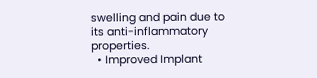swelling and pain due to its anti-inflammatory properties.
  • Improved Implant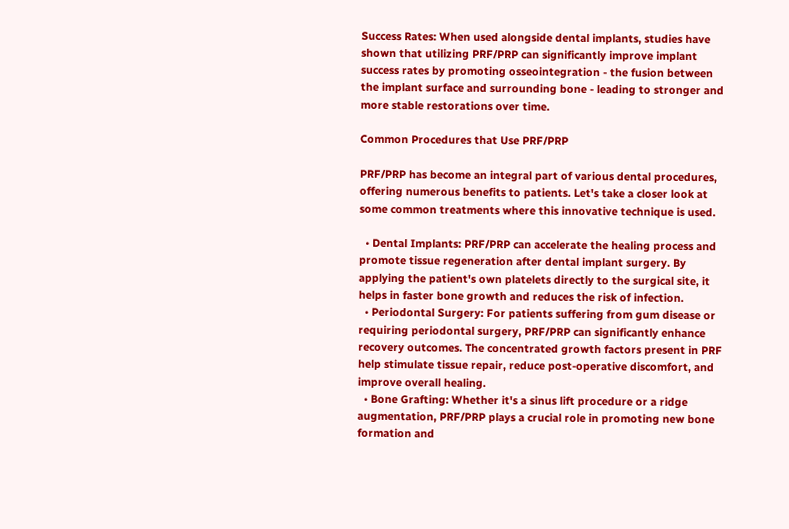Success Rates: When used alongside dental implants, studies have shown that utilizing PRF/PRP can significantly improve implant success rates by promoting osseointegration - the fusion between the implant surface and surrounding bone - leading to stronger and more stable restorations over time.

Common Procedures that Use PRF/PRP

PRF/PRP has become an integral part of various dental procedures, offering numerous benefits to patients. Let's take a closer look at some common treatments where this innovative technique is used.

  • Dental Implants: PRF/PRP can accelerate the healing process and promote tissue regeneration after dental implant surgery. By applying the patient's own platelets directly to the surgical site, it helps in faster bone growth and reduces the risk of infection.
  • Periodontal Surgery: For patients suffering from gum disease or requiring periodontal surgery, PRF/PRP can significantly enhance recovery outcomes. The concentrated growth factors present in PRF help stimulate tissue repair, reduce post-operative discomfort, and improve overall healing.
  • Bone Grafting: Whether it's a sinus lift procedure or a ridge augmentation, PRF/PRP plays a crucial role in promoting new bone formation and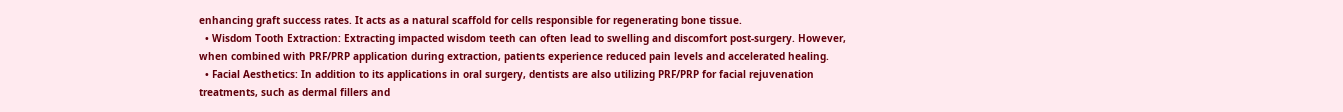enhancing graft success rates. It acts as a natural scaffold for cells responsible for regenerating bone tissue.
  • Wisdom Tooth Extraction: Extracting impacted wisdom teeth can often lead to swelling and discomfort post-surgery. However, when combined with PRF/PRP application during extraction, patients experience reduced pain levels and accelerated healing.
  • Facial Aesthetics: In addition to its applications in oral surgery, dentists are also utilizing PRF/PRP for facial rejuvenation treatments, such as dermal fillers and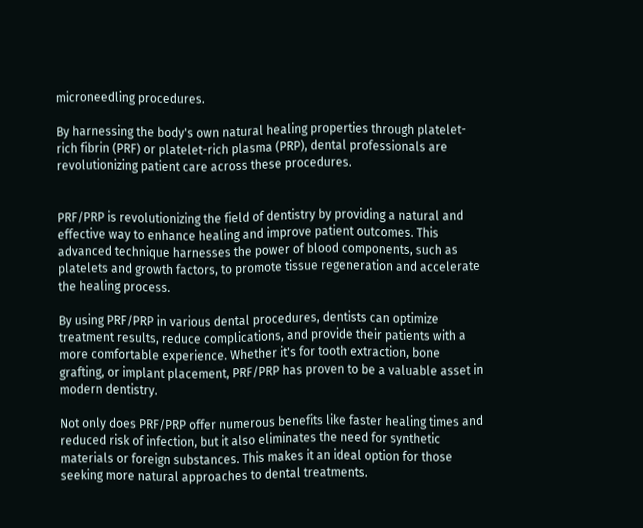microneedling procedures.

By harnessing the body's own natural healing properties through platelet-rich fibrin (PRF) or platelet-rich plasma (PRP), dental professionals are revolutionizing patient care across these procedures.


PRF/PRP is revolutionizing the field of dentistry by providing a natural and effective way to enhance healing and improve patient outcomes. This advanced technique harnesses the power of blood components, such as platelets and growth factors, to promote tissue regeneration and accelerate the healing process.

By using PRF/PRP in various dental procedures, dentists can optimize treatment results, reduce complications, and provide their patients with a more comfortable experience. Whether it's for tooth extraction, bone grafting, or implant placement, PRF/PRP has proven to be a valuable asset in modern dentistry.

Not only does PRF/PRP offer numerous benefits like faster healing times and reduced risk of infection, but it also eliminates the need for synthetic materials or foreign substances. This makes it an ideal option for those seeking more natural approaches to dental treatments.